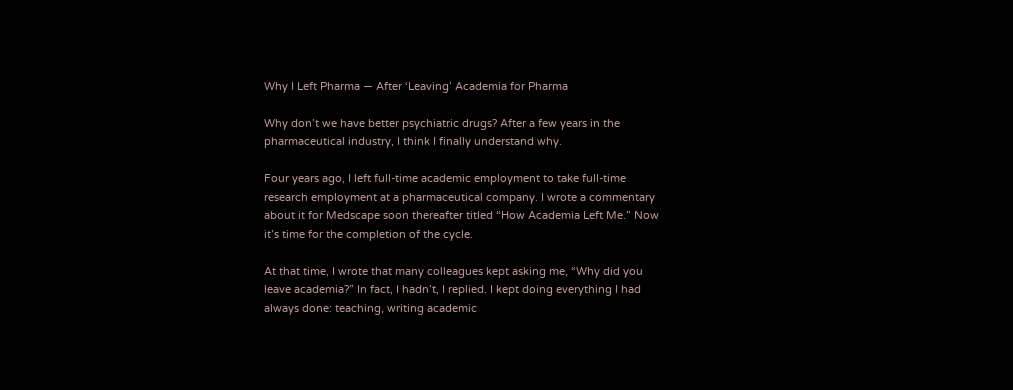Why I Left Pharma — After ‘Leaving’ Academia for Pharma

Why don’t we have better psychiatric drugs? After a few years in the pharmaceutical industry, I think I finally understand why.

Four years ago, I left full-time academic employment to take full-time research employment at a pharmaceutical company. I wrote a commentary about it for Medscape soon thereafter titled “How Academia Left Me.” Now it’s time for the completion of the cycle.

At that time, I wrote that many colleagues kept asking me, “Why did you leave academia?” In fact, I hadn’t, I replied. I kept doing everything I had always done: teaching, writing academic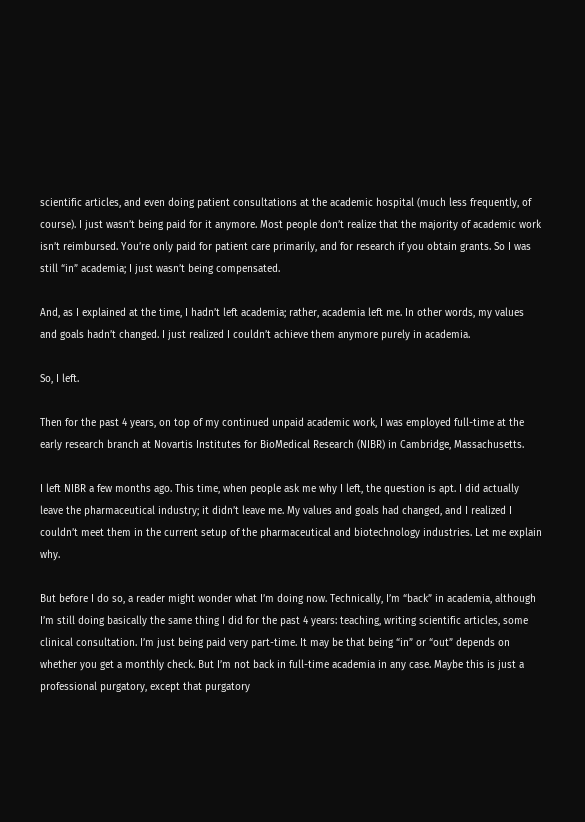scientific articles, and even doing patient consultations at the academic hospital (much less frequently, of course). I just wasn’t being paid for it anymore. Most people don’t realize that the majority of academic work isn’t reimbursed. You’re only paid for patient care primarily, and for research if you obtain grants. So I was still “in” academia; I just wasn’t being compensated.

And, as I explained at the time, I hadn’t left academia; rather, academia left me. In other words, my values and goals hadn’t changed. I just realized I couldn’t achieve them anymore purely in academia.

So, I left.

Then for the past 4 years, on top of my continued unpaid academic work, I was employed full-time at the early research branch at Novartis Institutes for BioMedical Research (NIBR) in Cambridge, Massachusetts.

I left NIBR a few months ago. This time, when people ask me why I left, the question is apt. I did actually leave the pharmaceutical industry; it didn’t leave me. My values and goals had changed, and I realized I couldn’t meet them in the current setup of the pharmaceutical and biotechnology industries. Let me explain why.

But before I do so, a reader might wonder what I’m doing now. Technically, I’m “back” in academia, although I’m still doing basically the same thing I did for the past 4 years: teaching, writing scientific articles, some clinical consultation. I’m just being paid very part-time. It may be that being “in” or “out” depends on whether you get a monthly check. But I’m not back in full-time academia in any case. Maybe this is just a professional purgatory, except that purgatory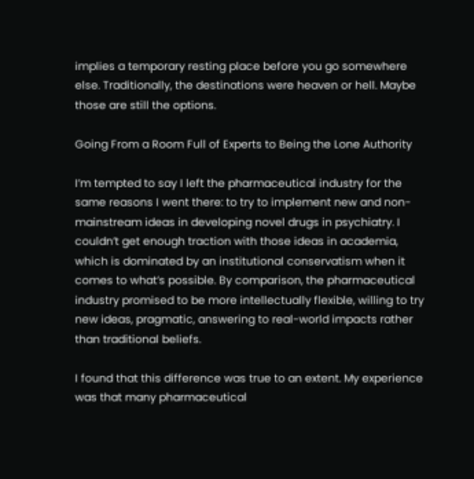implies a temporary resting place before you go somewhere else. Traditionally, the destinations were heaven or hell. Maybe those are still the options.

Going From a Room Full of Experts to Being the Lone Authority

I’m tempted to say I left the pharmaceutical industry for the same reasons I went there: to try to implement new and non-mainstream ideas in developing novel drugs in psychiatry. I couldn’t get enough traction with those ideas in academia, which is dominated by an institutional conservatism when it comes to what’s possible. By comparison, the pharmaceutical industry promised to be more intellectually flexible, willing to try new ideas, pragmatic, answering to real-world impacts rather than traditional beliefs.

I found that this difference was true to an extent. My experience was that many pharmaceutical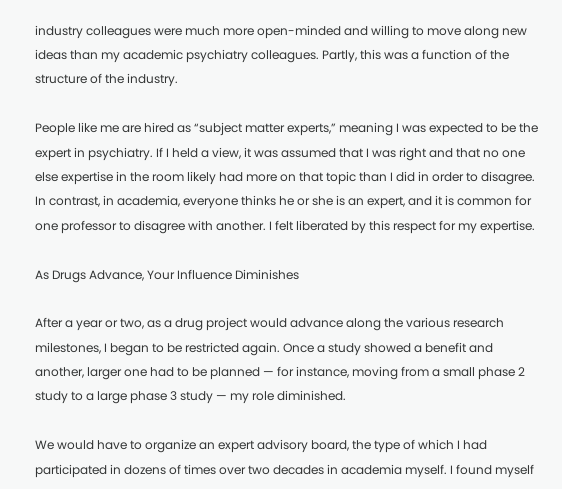industry colleagues were much more open-minded and willing to move along new ideas than my academic psychiatry colleagues. Partly, this was a function of the structure of the industry.

People like me are hired as “subject matter experts,” meaning I was expected to be the expert in psychiatry. If I held a view, it was assumed that I was right and that no one else expertise in the room likely had more on that topic than I did in order to disagree. In contrast, in academia, everyone thinks he or she is an expert, and it is common for one professor to disagree with another. I felt liberated by this respect for my expertise.

As Drugs Advance, Your Influence Diminishes

After a year or two, as a drug project would advance along the various research milestones, I began to be restricted again. Once a study showed a benefit and another, larger one had to be planned — for instance, moving from a small phase 2 study to a large phase 3 study — my role diminished.

We would have to organize an expert advisory board, the type of which I had participated in dozens of times over two decades in academia myself. I found myself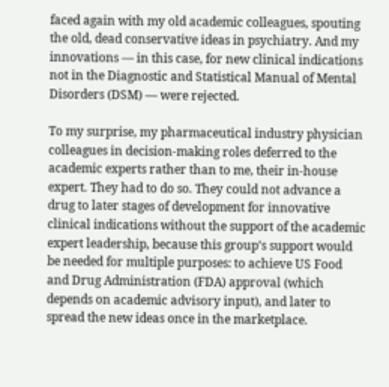faced again with my old academic colleagues, spouting the old, dead conservative ideas in psychiatry. And my innovations — in this case, for new clinical indications not in the Diagnostic and Statistical Manual of Mental Disorders (DSM) — were rejected.

To my surprise, my pharmaceutical industry physician colleagues in decision-making roles deferred to the academic experts rather than to me, their in-house expert. They had to do so. They could not advance a drug to later stages of development for innovative clinical indications without the support of the academic expert leadership, because this group’s support would be needed for multiple purposes: to achieve US Food and Drug Administration (FDA) approval (which depends on academic advisory input), and later to spread the new ideas once in the marketplace.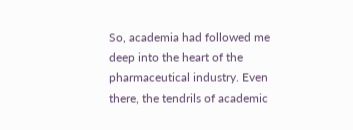So, academia had followed me deep into the heart of the pharmaceutical industry. Even there, the tendrils of academic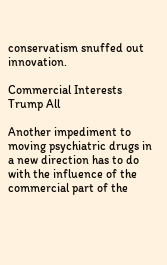conservatism snuffed out innovation.

Commercial Interests Trump All

Another impediment to moving psychiatric drugs in a new direction has to do with the influence of the commercial part of the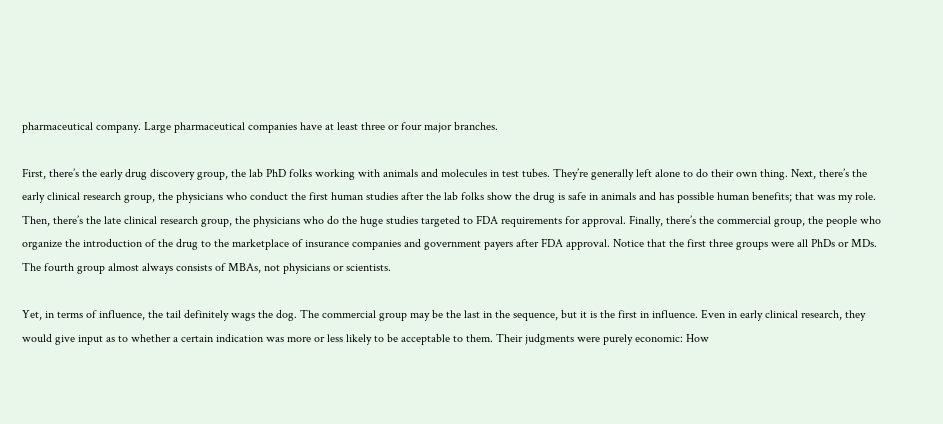pharmaceutical company. Large pharmaceutical companies have at least three or four major branches.

First, there’s the early drug discovery group, the lab PhD folks working with animals and molecules in test tubes. They’re generally left alone to do their own thing. Next, there’s the early clinical research group, the physicians who conduct the first human studies after the lab folks show the drug is safe in animals and has possible human benefits; that was my role. Then, there’s the late clinical research group, the physicians who do the huge studies targeted to FDA requirements for approval. Finally, there’s the commercial group, the people who organize the introduction of the drug to the marketplace of insurance companies and government payers after FDA approval. Notice that the first three groups were all PhDs or MDs. The fourth group almost always consists of MBAs, not physicians or scientists.

Yet, in terms of influence, the tail definitely wags the dog. The commercial group may be the last in the sequence, but it is the first in influence. Even in early clinical research, they would give input as to whether a certain indication was more or less likely to be acceptable to them. Their judgments were purely economic: How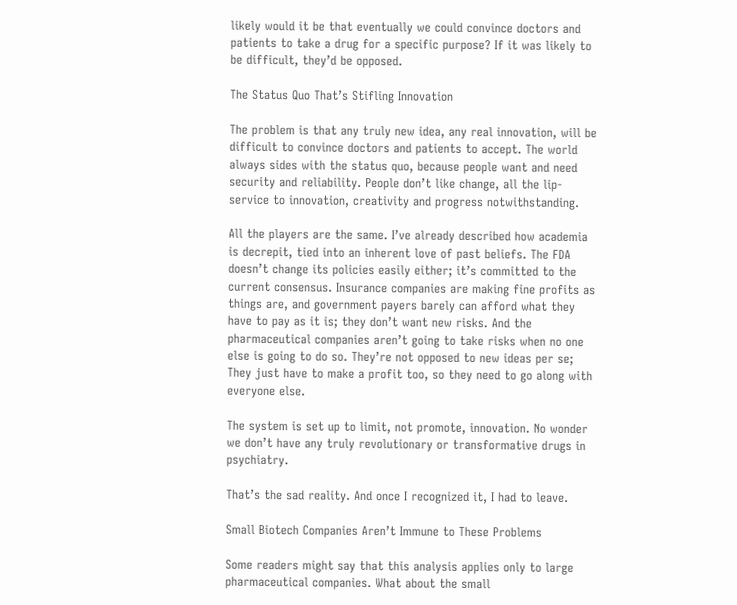likely would it be that eventually we could convince doctors and patients to take a drug for a specific purpose? If it was likely to be difficult, they’d be opposed.

The Status Quo That’s Stifling Innovation

The problem is that any truly new idea, any real innovation, will be difficult to convince doctors and patients to accept. The world always sides with the status quo, because people want and need security and reliability. People don’t like change, all the lip-service to innovation, creativity and progress notwithstanding.

All the players are the same. I’ve already described how academia is decrepit, tied into an inherent love of past beliefs. The FDA doesn’t change its policies easily either; it’s committed to the current consensus. Insurance companies are making fine profits as things are, and government payers barely can afford what they have to pay as it is; they don’t want new risks. And the pharmaceutical companies aren’t going to take risks when no one else is going to do so. They’re not opposed to new ideas per se; They just have to make a profit too, so they need to go along with everyone else.

The system is set up to limit, not promote, innovation. No wonder we don’t have any truly revolutionary or transformative drugs in psychiatry.

That’s the sad reality. And once I recognized it, I had to leave.

Small Biotech Companies Aren’t Immune to These Problems

Some readers might say that this analysis applies only to large pharmaceutical companies. What about the small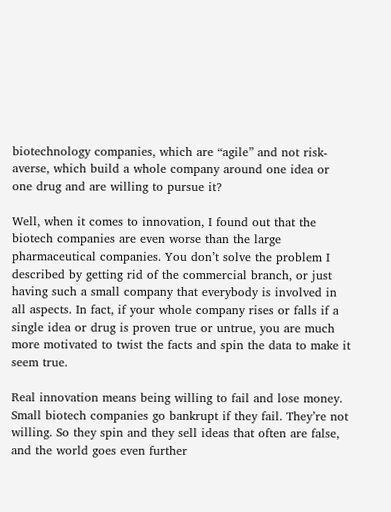biotechnology companies, which are “agile” and not risk-averse, which build a whole company around one idea or one drug and are willing to pursue it?

Well, when it comes to innovation, I found out that the biotech companies are even worse than the large pharmaceutical companies. You don’t solve the problem I described by getting rid of the commercial branch, or just having such a small company that everybody is involved in all aspects. In fact, if your whole company rises or falls if a single idea or drug is proven true or untrue, you are much more motivated to twist the facts and spin the data to make it seem true.

Real innovation means being willing to fail and lose money. Small biotech companies go bankrupt if they fail. They’re not willing. So they spin and they sell ideas that often are false, and the world goes even further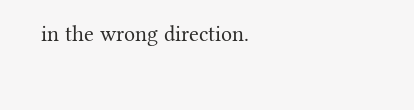in the wrong direction.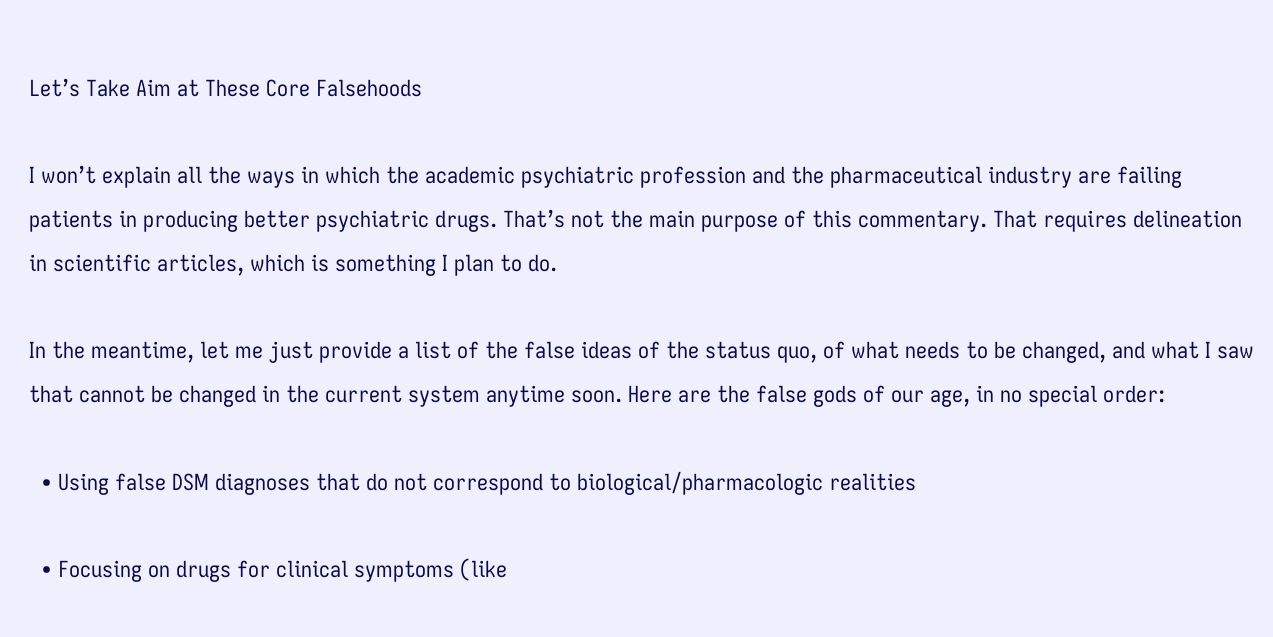Let’s Take Aim at These Core Falsehoods

I won’t explain all the ways in which the academic psychiatric profession and the pharmaceutical industry are failing patients in producing better psychiatric drugs. That’s not the main purpose of this commentary. That requires delineation in scientific articles, which is something I plan to do.

In the meantime, let me just provide a list of the false ideas of the status quo, of what needs to be changed, and what I saw that cannot be changed in the current system anytime soon. Here are the false gods of our age, in no special order:

  • Using false DSM diagnoses that do not correspond to biological/pharmacologic realities

  • Focusing on drugs for clinical symptoms (like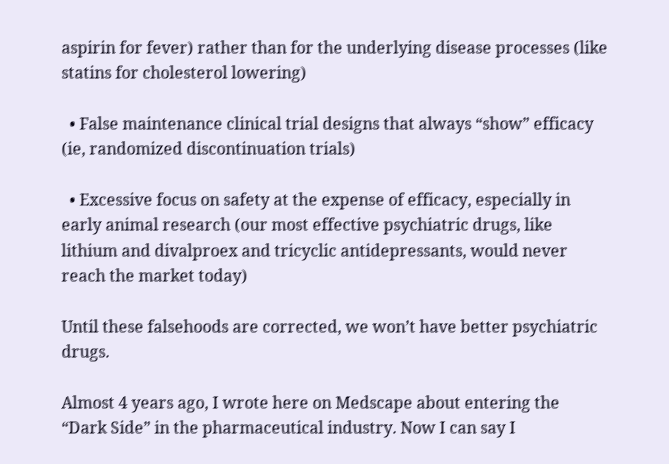aspirin for fever) rather than for the underlying disease processes (like statins for cholesterol lowering)

  • False maintenance clinical trial designs that always “show” efficacy (ie, randomized discontinuation trials)

  • Excessive focus on safety at the expense of efficacy, especially in early animal research (our most effective psychiatric drugs, like lithium and divalproex and tricyclic antidepressants, would never reach the market today)

Until these falsehoods are corrected, we won’t have better psychiatric drugs.

Almost 4 years ago, I wrote here on Medscape about entering the “Dark Side” in the pharmaceutical industry. Now I can say I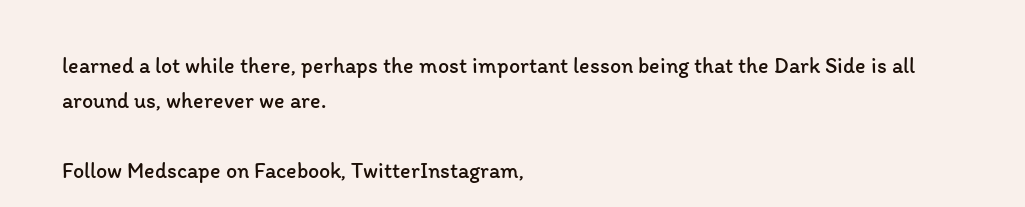learned a lot while there, perhaps the most important lesson being that the Dark Side is all around us, wherever we are.

Follow Medscape on Facebook, TwitterInstagram,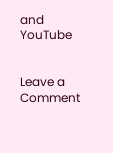and YouTube


Leave a Comment